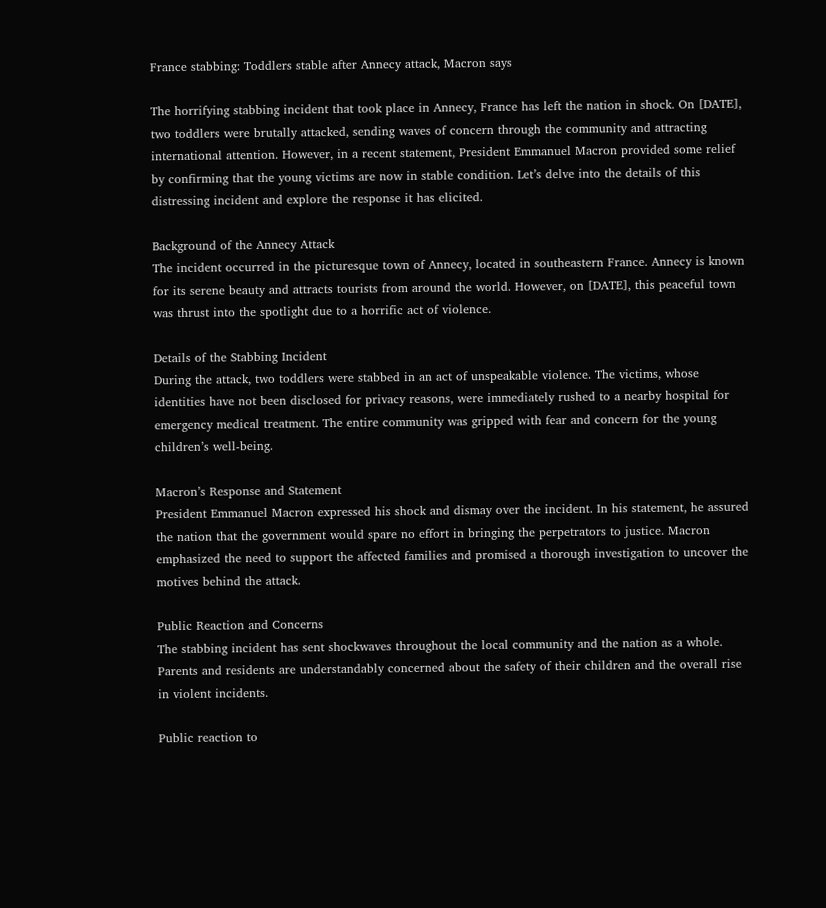France stabbing: Toddlers stable after Annecy attack, Macron says

The horrifying stabbing incident that took place in Annecy, France has left the nation in shock. On [DATE], two toddlers were brutally attacked, sending waves of concern through the community and attracting international attention. However, in a recent statement, President Emmanuel Macron provided some relief by confirming that the young victims are now in stable condition. Let’s delve into the details of this distressing incident and explore the response it has elicited.

Background of the Annecy Attack
The incident occurred in the picturesque town of Annecy, located in southeastern France. Annecy is known for its serene beauty and attracts tourists from around the world. However, on [DATE], this peaceful town was thrust into the spotlight due to a horrific act of violence.

Details of the Stabbing Incident
During the attack, two toddlers were stabbed in an act of unspeakable violence. The victims, whose identities have not been disclosed for privacy reasons, were immediately rushed to a nearby hospital for emergency medical treatment. The entire community was gripped with fear and concern for the young children’s well-being.

Macron’s Response and Statement
President Emmanuel Macron expressed his shock and dismay over the incident. In his statement, he assured the nation that the government would spare no effort in bringing the perpetrators to justice. Macron emphasized the need to support the affected families and promised a thorough investigation to uncover the motives behind the attack.

Public Reaction and Concerns
The stabbing incident has sent shockwaves throughout the local community and the nation as a whole. Parents and residents are understandably concerned about the safety of their children and the overall rise in violent incidents.

Public reaction to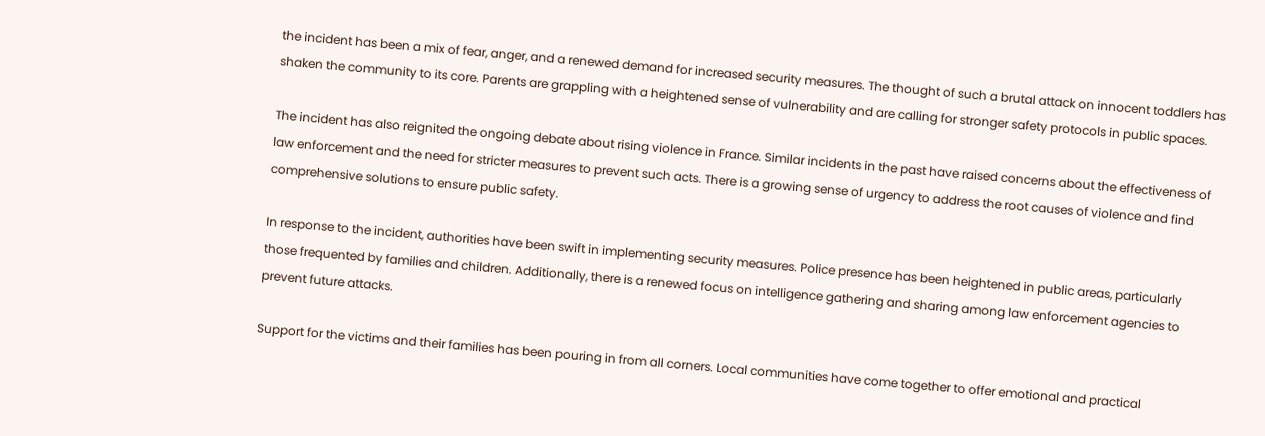the incident has been a mix of fear, anger, and a renewed demand for increased security measures. The thought of such a brutal attack on innocent toddlers has shaken the community to its core. Parents are grappling with a heightened sense of vulnerability and are calling for stronger safety protocols in public spaces.

The incident has also reignited the ongoing debate about rising violence in France. Similar incidents in the past have raised concerns about the effectiveness of law enforcement and the need for stricter measures to prevent such acts. There is a growing sense of urgency to address the root causes of violence and find comprehensive solutions to ensure public safety.

In response to the incident, authorities have been swift in implementing security measures. Police presence has been heightened in public areas, particularly those frequented by families and children. Additionally, there is a renewed focus on intelligence gathering and sharing among law enforcement agencies to prevent future attacks.

Support for the victims and their families has been pouring in from all corners. Local communities have come together to offer emotional and practical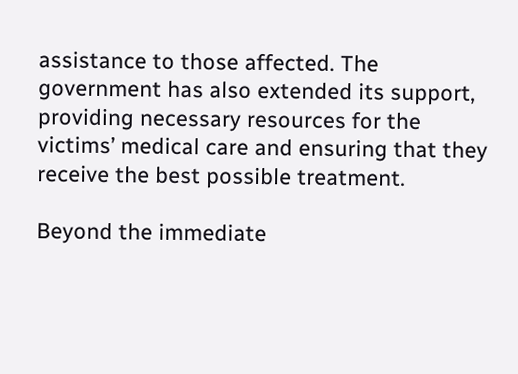assistance to those affected. The government has also extended its support, providing necessary resources for the victims’ medical care and ensuring that they receive the best possible treatment.

Beyond the immediate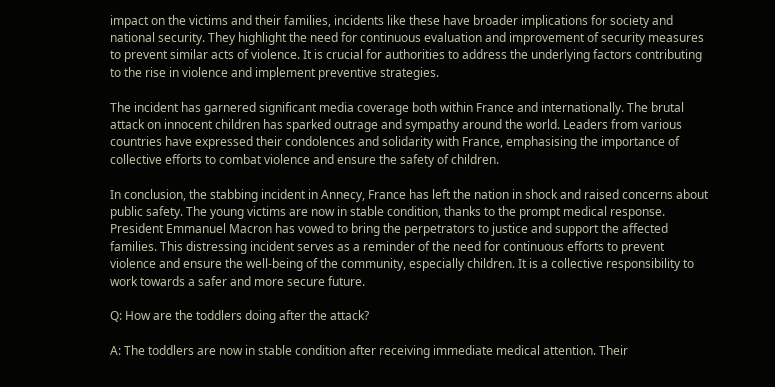impact on the victims and their families, incidents like these have broader implications for society and national security. They highlight the need for continuous evaluation and improvement of security measures to prevent similar acts of violence. It is crucial for authorities to address the underlying factors contributing to the rise in violence and implement preventive strategies.

The incident has garnered significant media coverage both within France and internationally. The brutal attack on innocent children has sparked outrage and sympathy around the world. Leaders from various countries have expressed their condolences and solidarity with France, emphasising the importance of collective efforts to combat violence and ensure the safety of children.

In conclusion, the stabbing incident in Annecy, France has left the nation in shock and raised concerns about public safety. The young victims are now in stable condition, thanks to the prompt medical response. President Emmanuel Macron has vowed to bring the perpetrators to justice and support the affected families. This distressing incident serves as a reminder of the need for continuous efforts to prevent violence and ensure the well-being of the community, especially children. It is a collective responsibility to work towards a safer and more secure future.

Q: How are the toddlers doing after the attack?

A: The toddlers are now in stable condition after receiving immediate medical attention. Their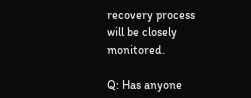recovery process will be closely monitored.

Q: Has anyone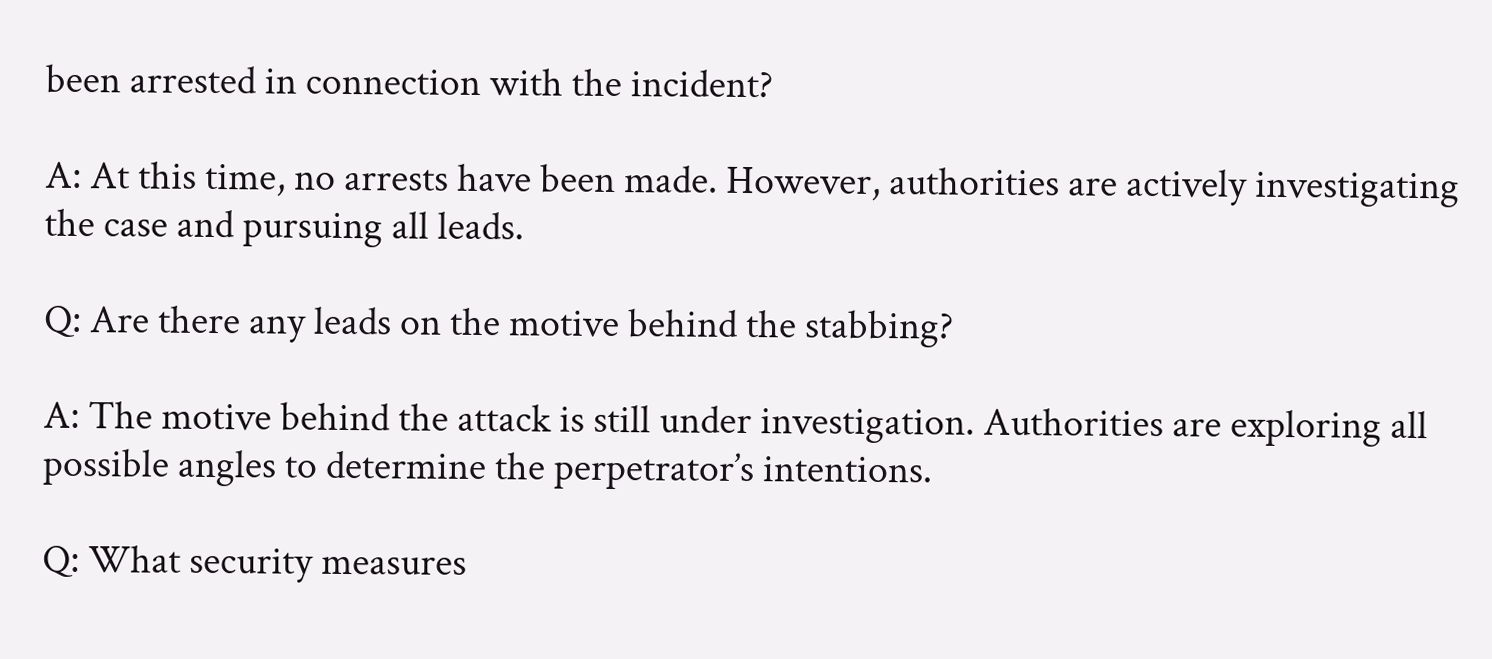been arrested in connection with the incident?

A: At this time, no arrests have been made. However, authorities are actively investigating the case and pursuing all leads.

Q: Are there any leads on the motive behind the stabbing?

A: The motive behind the attack is still under investigation. Authorities are exploring all possible angles to determine the perpetrator’s intentions.

Q: What security measures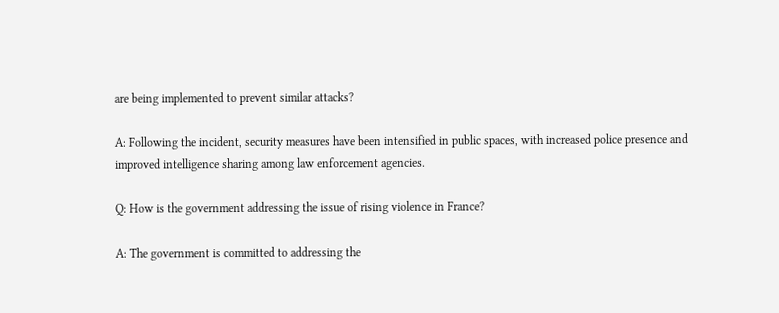are being implemented to prevent similar attacks?

A: Following the incident, security measures have been intensified in public spaces, with increased police presence and improved intelligence sharing among law enforcement agencies.

Q: How is the government addressing the issue of rising violence in France?

A: The government is committed to addressing the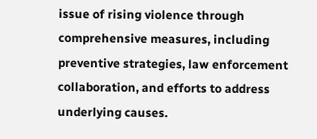issue of rising violence through comprehensive measures, including preventive strategies, law enforcement collaboration, and efforts to address underlying causes.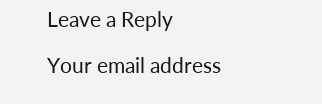Leave a Reply

Your email address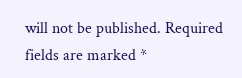will not be published. Required fields are marked *